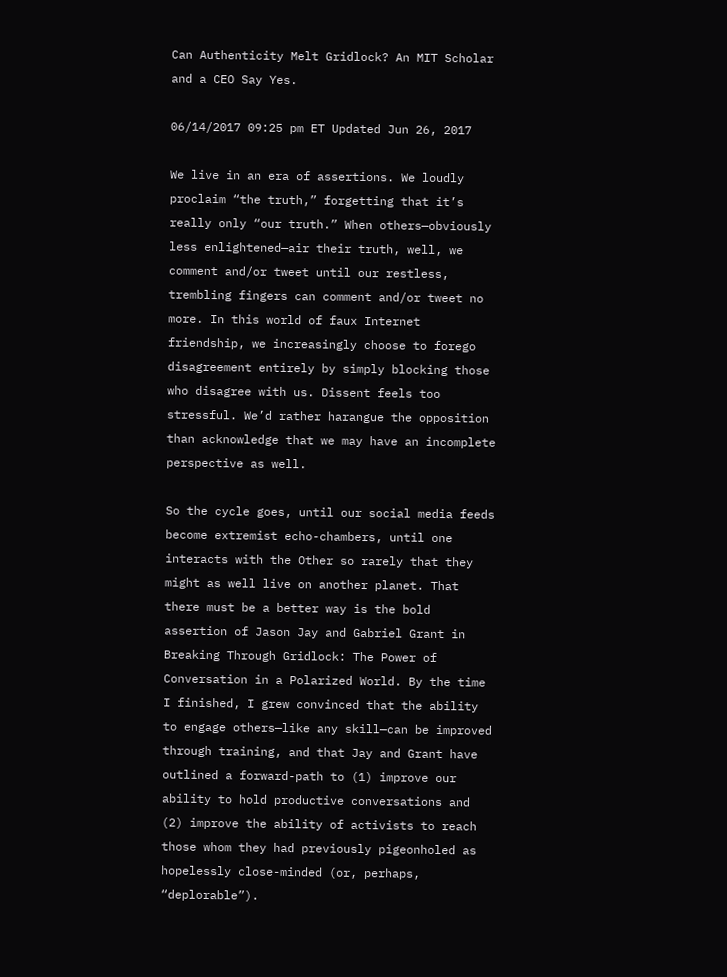Can Authenticity Melt Gridlock? An MIT Scholar and a CEO Say Yes.

06/14/2017 09:25 pm ET Updated Jun 26, 2017

We live in an era of assertions. We loudly proclaim “the truth,” forgetting that it’s really only “our truth.” When others—obviously less enlightened—air their truth, well, we comment and/or tweet until our restless, trembling fingers can comment and/or tweet no more. In this world of faux Internet friendship, we increasingly choose to forego disagreement entirely by simply blocking those who disagree with us. Dissent feels too stressful. We’d rather harangue the opposition than acknowledge that we may have an incomplete perspective as well.

So the cycle goes, until our social media feeds become extremist echo-chambers, until one interacts with the Other so rarely that they might as well live on another planet. That there must be a better way is the bold assertion of Jason Jay and Gabriel Grant in Breaking Through Gridlock: The Power of Conversation in a Polarized World. By the time I finished, I grew convinced that the ability to engage others—like any skill—can be improved through training, and that Jay and Grant have outlined a forward-path to (1) improve our ability to hold productive conversations and (2) improve the ability of activists to reach those whom they had previously pigeonholed as hopelessly close-minded (or, perhaps, “deplorable”).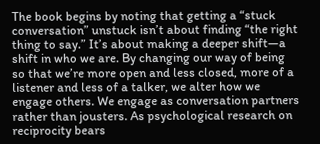The book begins by noting that getting a “stuck conversation” unstuck isn’t about finding “the right thing to say.” It’s about making a deeper shift—a shift in who we are. By changing our way of being so that we’re more open and less closed, more of a listener and less of a talker, we alter how we engage others. We engage as conversation partners rather than jousters. As psychological research on reciprocity bears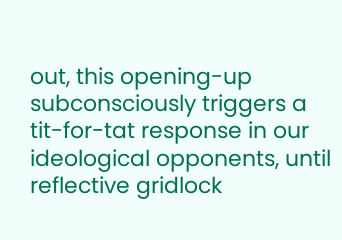out, this opening-up subconsciously triggers a tit-for-tat response in our ideological opponents, until reflective gridlock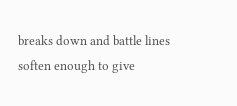breaks down and battle lines soften enough to give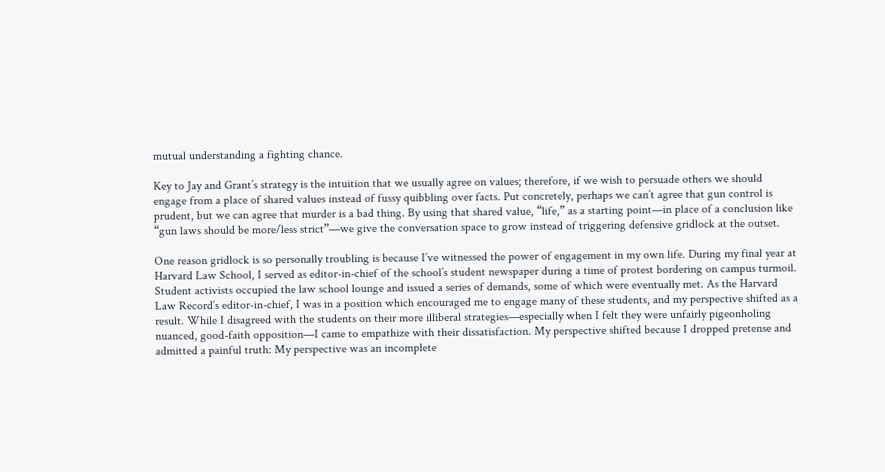mutual understanding a fighting chance.

Key to Jay and Grant’s strategy is the intuition that we usually agree on values; therefore, if we wish to persuade others we should engage from a place of shared values instead of fussy quibbling over facts. Put concretely, perhaps we can’t agree that gun control is prudent, but we can agree that murder is a bad thing. By using that shared value, “life,” as a starting point—in place of a conclusion like “gun laws should be more/less strict”—we give the conversation space to grow instead of triggering defensive gridlock at the outset.

One reason gridlock is so personally troubling is because I’ve witnessed the power of engagement in my own life. During my final year at Harvard Law School, I served as editor-in-chief of the school’s student newspaper during a time of protest bordering on campus turmoil. Student activists occupied the law school lounge and issued a series of demands, some of which were eventually met. As the Harvard Law Record’s editor-in-chief, I was in a position which encouraged me to engage many of these students, and my perspective shifted as a result. While I disagreed with the students on their more illiberal strategies—especially when I felt they were unfairly pigeonholing nuanced, good-faith opposition—I came to empathize with their dissatisfaction. My perspective shifted because I dropped pretense and admitted a painful truth: My perspective was an incomplete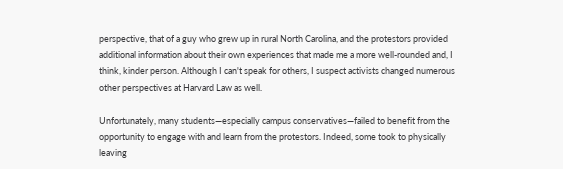perspective, that of a guy who grew up in rural North Carolina, and the protestors provided additional information about their own experiences that made me a more well-rounded and, I think, kinder person. Although I can't speak for others, I suspect activists changed numerous other perspectives at Harvard Law as well.

Unfortunately, many students—especially campus conservatives—failed to benefit from the opportunity to engage with and learn from the protestors. Indeed, some took to physically leaving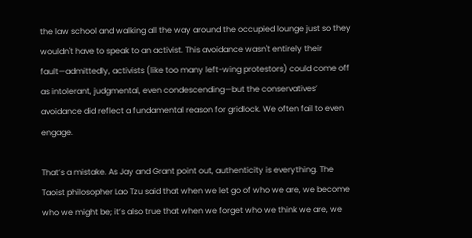the law school and walking all the way around the occupied lounge just so they wouldn't have to speak to an activist. This avoidance wasn't entirely their fault—admittedly, activists (like too many left-wing protestors) could come off as intolerant, judgmental, even condescending—but the conservatives’ avoidance did reflect a fundamental reason for gridlock. We often fail to even engage.

That’s a mistake. As Jay and Grant point out, authenticity is everything. The Taoist philosopher Lao Tzu said that when we let go of who we are, we become who we might be; it’s also true that when we forget who we think we are, we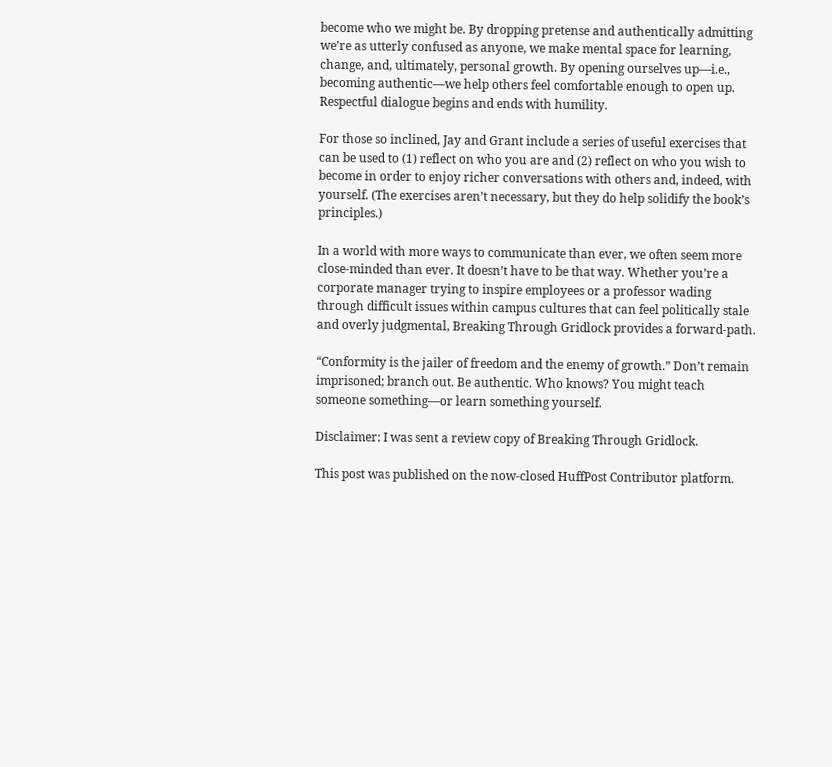become who we might be. By dropping pretense and authentically admitting we’re as utterly confused as anyone, we make mental space for learning, change, and, ultimately, personal growth. By opening ourselves up—i.e., becoming authentic—we help others feel comfortable enough to open up. Respectful dialogue begins and ends with humility.

For those so inclined, Jay and Grant include a series of useful exercises that can be used to (1) reflect on who you are and (2) reflect on who you wish to become in order to enjoy richer conversations with others and, indeed, with yourself. (The exercises aren’t necessary, but they do help solidify the book’s principles.)

In a world with more ways to communicate than ever, we often seem more close-minded than ever. It doesn’t have to be that way. Whether you’re a corporate manager trying to inspire employees or a professor wading through difficult issues within campus cultures that can feel politically stale and overly judgmental, Breaking Through Gridlock provides a forward-path.

“Conformity is the jailer of freedom and the enemy of growth.” Don’t remain imprisoned; branch out. Be authentic. Who knows? You might teach someone something—or learn something yourself.

Disclaimer: I was sent a review copy of Breaking Through Gridlock.

This post was published on the now-closed HuffPost Contributor platform.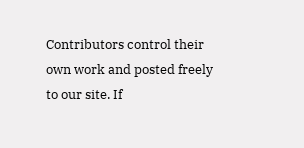Contributors control their own work and posted freely to our site. If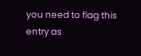you need to flag this entry as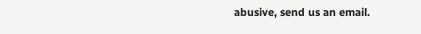abusive, send us an email.